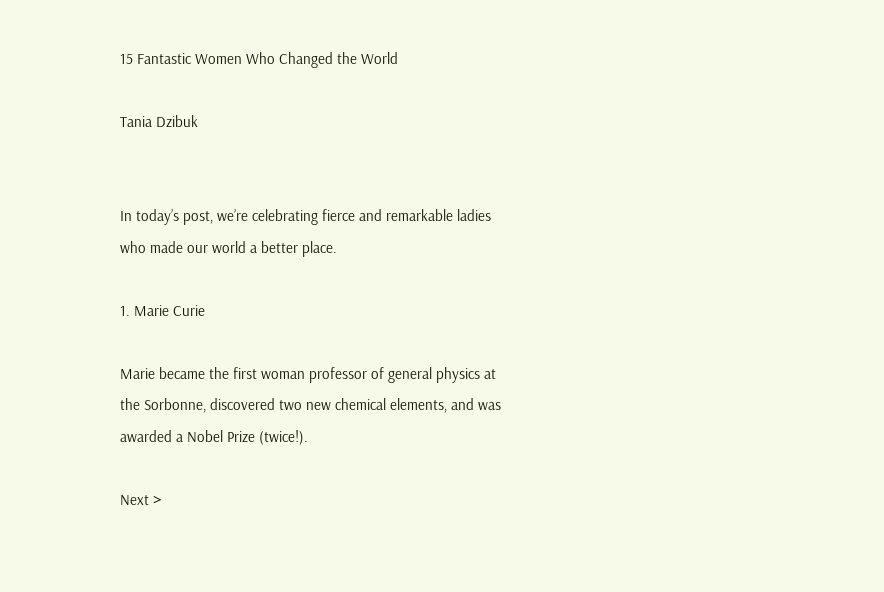15 Fantastic Women Who Changed the World

Tania Dzibuk


In today’s post, we’re celebrating fierce and remarkable ladies who made our world a better place.

1. Marie Curie

Marie became the first woman professor of general physics at the Sorbonne, discovered two new chemical elements, and was awarded a Nobel Prize (twice!).

Next >